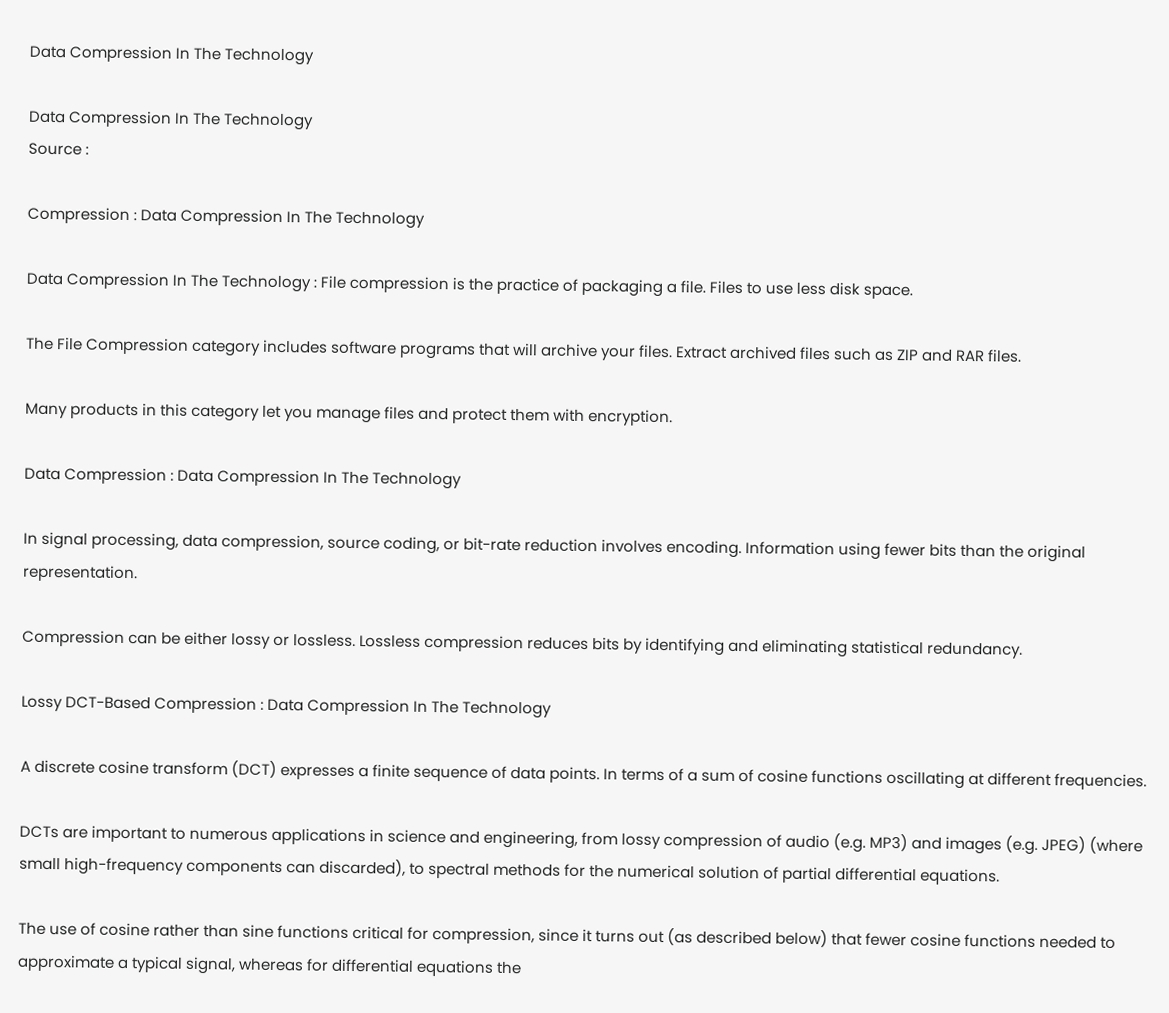Data Compression In The Technology

Data Compression In The Technology
Source :

Compression : Data Compression In The Technology

Data Compression In The Technology : File compression is the practice of packaging a file. Files to use less disk space.

The File Compression category includes software programs that will archive your files. Extract archived files such as ZIP and RAR files.

Many products in this category let you manage files and protect them with encryption.

Data Compression : Data Compression In The Technology

In signal processing, data compression, source coding, or bit-rate reduction involves encoding. Information using fewer bits than the original representation.

Compression can be either lossy or lossless. Lossless compression reduces bits by identifying and eliminating statistical redundancy.

Lossy DCT-Based Compression : Data Compression In The Technology

A discrete cosine transform (DCT) expresses a finite sequence of data points. In terms of a sum of cosine functions oscillating at different frequencies.

DCTs are important to numerous applications in science and engineering, from lossy compression of audio (e.g. MP3) and images (e.g. JPEG) (where small high-frequency components can discarded), to spectral methods for the numerical solution of partial differential equations.

The use of cosine rather than sine functions critical for compression, since it turns out (as described below) that fewer cosine functions needed to approximate a typical signal, whereas for differential equations the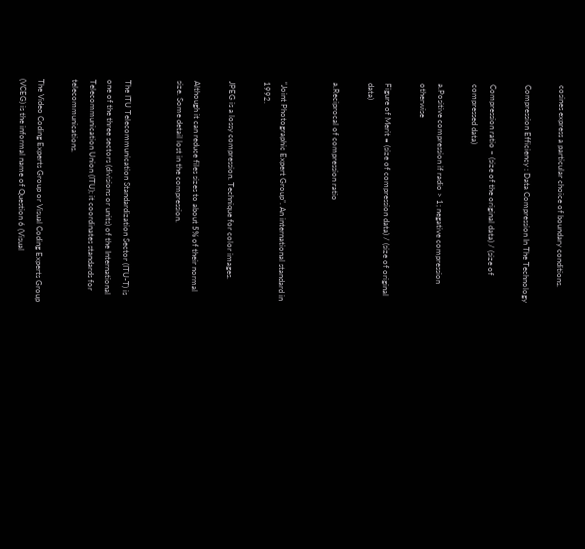cosines express a particular choice of boundary conditions.

Compression Efficiency : Data Compression In The Technology

Compression ratio – (size of the original data) / (size of compressed data)

a.Positive compression if radio > 1; negative compression otherwise

Figure of Merit = (size of compression data) / (size of original data)

a.Reciprocal of compression ratio


“Joint Photographic Expert Group”. An international standard in 1992.

JPEG is a lossy compression. Technique for color images.

Although it can reduce files sizes to about 5% of their normal size. Some detail lost in the compression.


The ITU Telecommunication Standardization Sector (ITU-T) is one of the three sectors (divisions or units) of the International Telecommunication Union (ITU); it coordinates standards for telecommunications.

The Video Coding Experts Group or Visual Coding Experts Group (VCEG) is the informal name of Question 6 (Visual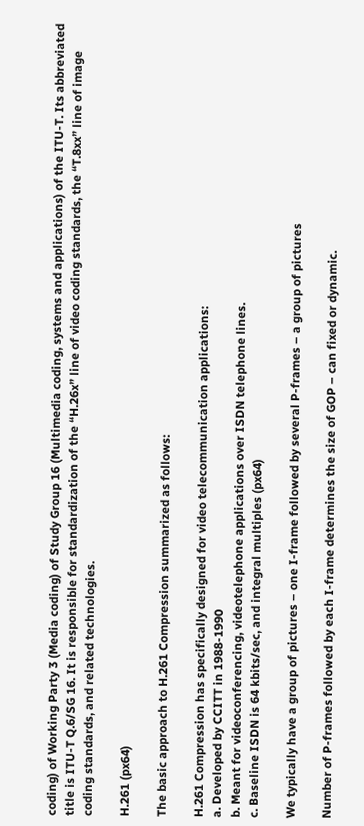coding) of Working Party 3 (Media coding) of Study Group 16 (Multimedia coding, systems and applications) of the ITU-T. Its abbreviated title is ITU-T Q.6/SG 16. It is responsible for standardization of the “H.26x” line of video coding standards, the “T.8xx” line of image coding standards, and related technologies.

H.261 (px64)

The basic approach to H.261 Compression summarized as follows:

H.261 Compression has specifically designed for video telecommunication applications:
a. Developed by CCITT in 1988-1990
b. Meant for videoconferencing, videotelephone applications over ISDN telephone lines.
c. Baseline ISDN is 64 kbits/sec, and integral multiples (px64)

We typically have a group of pictures – one I-frame followed by several P-frames – a group of pictures

Number of P-frames followed by each I-frame determines the size of GOP – can fixed or dynamic.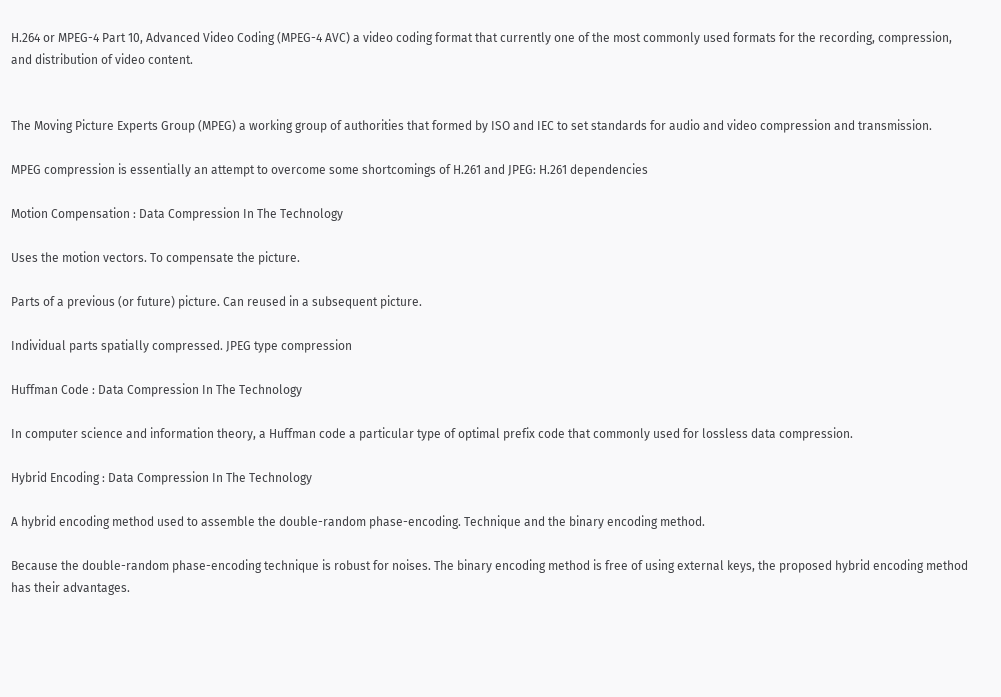H.264 or MPEG-4 Part 10, Advanced Video Coding (MPEG-4 AVC) a video coding format that currently one of the most commonly used formats for the recording, compression, and distribution of video content.


The Moving Picture Experts Group (MPEG) a working group of authorities that formed by ISO and IEC to set standards for audio and video compression and transmission.

MPEG compression is essentially an attempt to overcome some shortcomings of H.261 and JPEG: H.261 dependencies

Motion Compensation : Data Compression In The Technology

Uses the motion vectors. To compensate the picture.

Parts of a previous (or future) picture. Can reused in a subsequent picture.

Individual parts spatially compressed. JPEG type compression

Huffman Code : Data Compression In The Technology

In computer science and information theory, a Huffman code a particular type of optimal prefix code that commonly used for lossless data compression.

Hybrid Encoding : Data Compression In The Technology

A hybrid encoding method used to assemble the double-random phase-encoding. Technique and the binary encoding method.

Because the double-random phase-encoding technique is robust for noises. The binary encoding method is free of using external keys, the proposed hybrid encoding method has their advantages.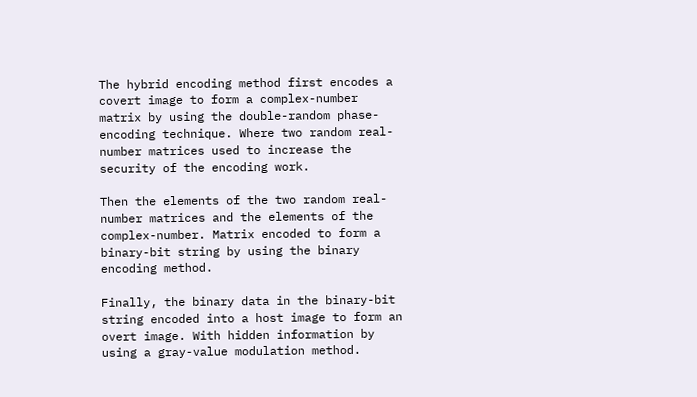The hybrid encoding method first encodes a covert image to form a complex-number matrix by using the double-random phase-encoding technique. Where two random real-number matrices used to increase the security of the encoding work.

Then the elements of the two random real-number matrices and the elements of the complex-number. Matrix encoded to form a binary-bit string by using the binary encoding method.

Finally, the binary data in the binary-bit string encoded into a host image to form an overt image. With hidden information by using a gray-value modulation method.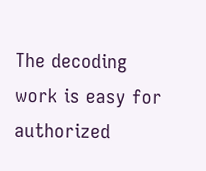The decoding work is easy for authorized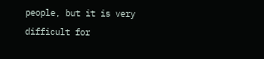people, but it is very difficult for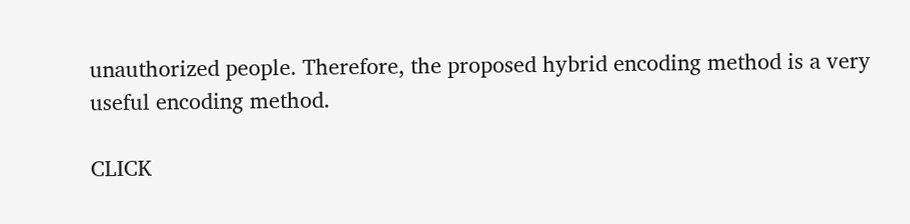unauthorized people. Therefore, the proposed hybrid encoding method is a very useful encoding method.

CLICK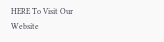HERE To Visit Our Website